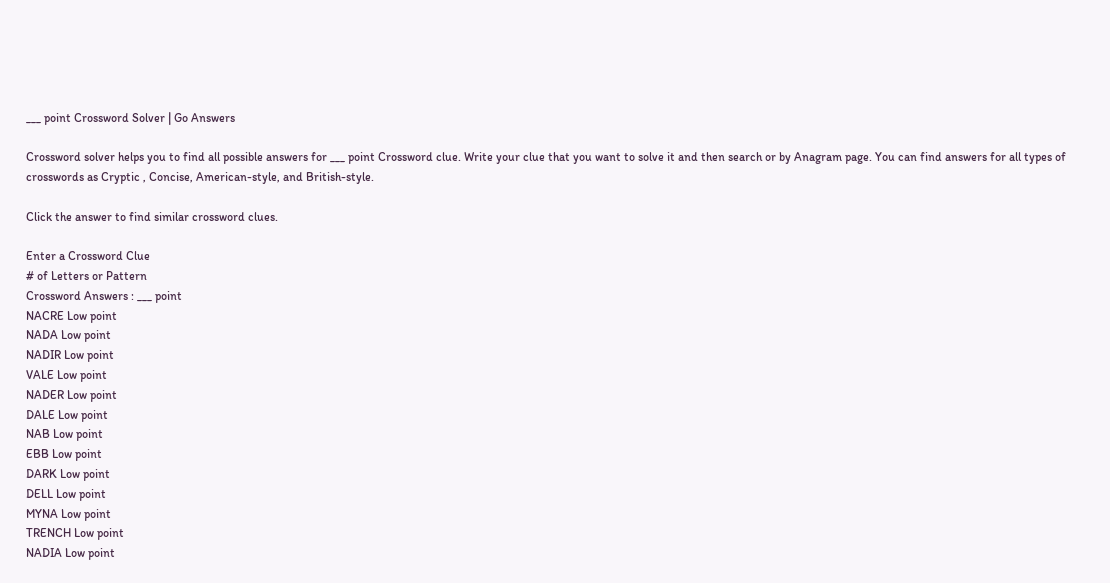___ point Crossword Solver | Go Answers

Crossword solver helps you to find all possible answers for ___ point Crossword clue. Write your clue that you want to solve it and then search or by Anagram page. You can find answers for all types of crosswords as Cryptic , Concise, American-style, and British-style.

Click the answer to find similar crossword clues.

Enter a Crossword Clue
# of Letters or Pattern
Crossword Answers : ___ point
NACRE Low point
NADA Low point
NADIR Low point
VALE Low point
NADER Low point
DALE Low point
NAB Low point
EBB Low point
DARK Low point
DELL Low point
MYNA Low point
TRENCH Low point
NADIA Low point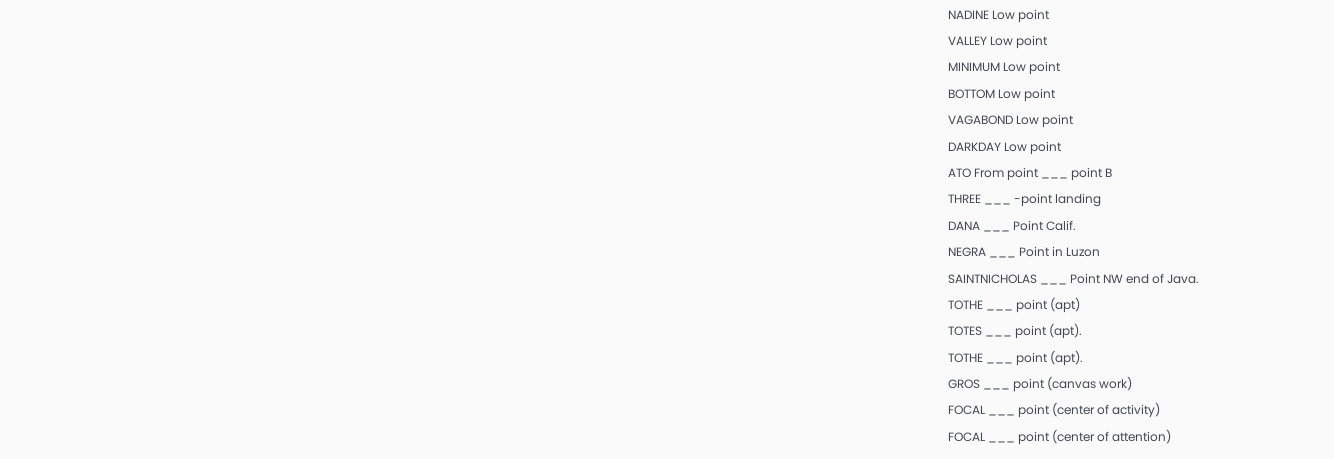NADINE Low point
VALLEY Low point
MINIMUM Low point
BOTTOM Low point
VAGABOND Low point
DARKDAY Low point
ATO From point ___ point B
THREE ___ -point landing
DANA ___ Point Calif.
NEGRA ___ Point in Luzon
SAINTNICHOLAS ___ Point NW end of Java.
TOTHE ___ point (apt)
TOTES ___ point (apt).
TOTHE ___ point (apt).
GROS ___ point (canvas work)
FOCAL ___ point (center of activity)
FOCAL ___ point (center of attention)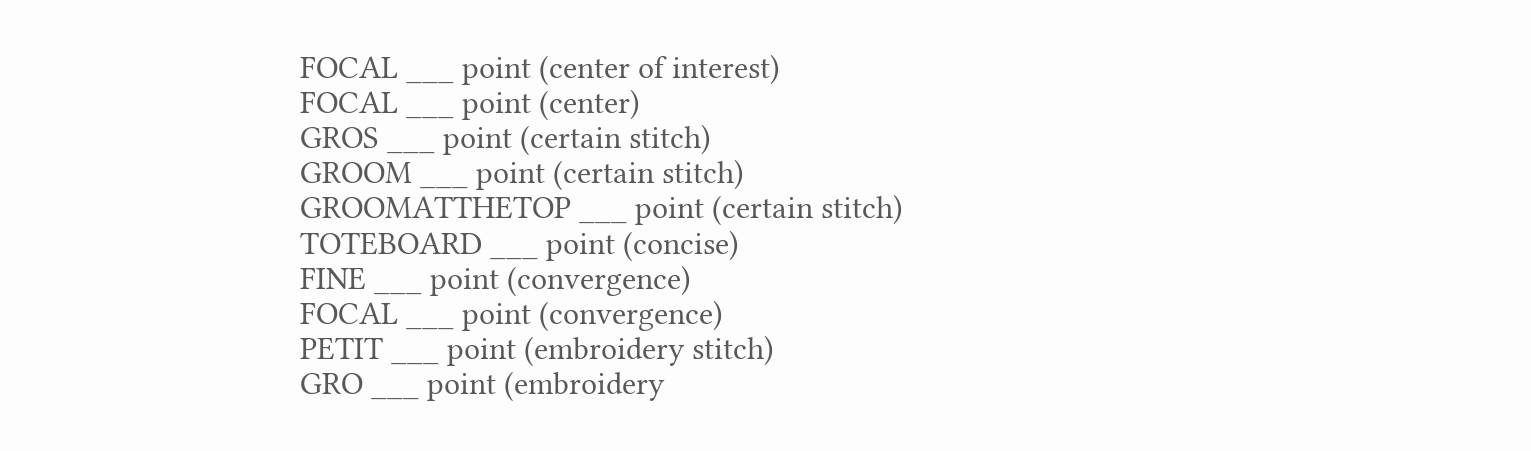FOCAL ___ point (center of interest)
FOCAL ___ point (center)
GROS ___ point (certain stitch)
GROOM ___ point (certain stitch)
GROOMATTHETOP ___ point (certain stitch)
TOTEBOARD ___ point (concise)
FINE ___ point (convergence)
FOCAL ___ point (convergence)
PETIT ___ point (embroidery stitch)
GRO ___ point (embroidery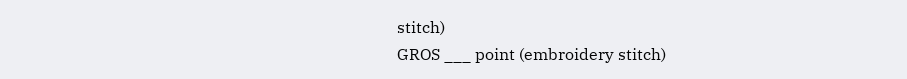stitch)
GROS ___ point (embroidery stitch)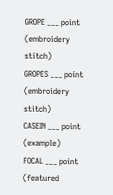GROPE ___ point (embroidery stitch)
GROPES ___ point (embroidery stitch)
CASEIN ___ point (example)
FOCAL ___ point (featured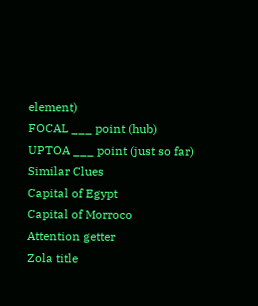element)
FOCAL ___ point (hub)
UPTOA ___ point (just so far)
Similar Clues
Capital of Egypt
Capital of Morroco
Attention getter
Zola title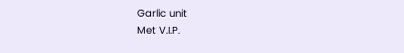Garlic unit
Met V.I.P.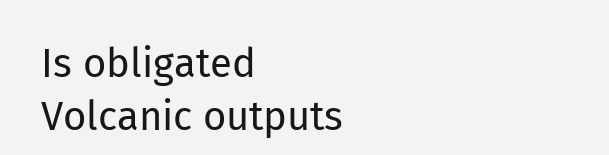Is obligated
Volcanic outputs